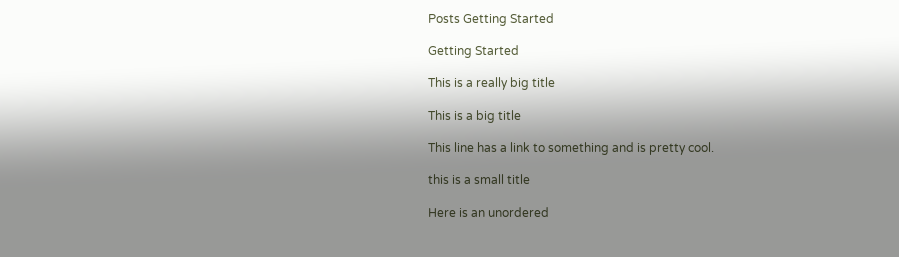Posts Getting Started

Getting Started

This is a really big title

This is a big title

This line has a link to something and is pretty cool.

this is a small title

Here is an unordered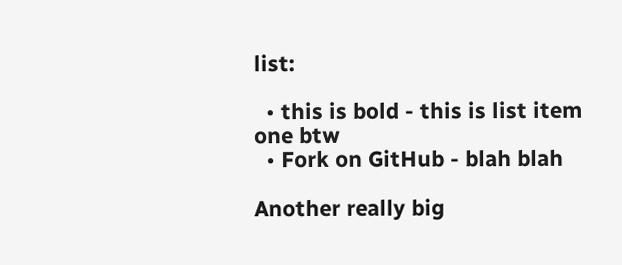list:

  • this is bold - this is list item one btw
  • Fork on GitHub - blah blah

Another really big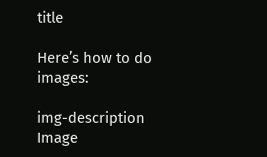title

Here’s how to do images:

img-description Image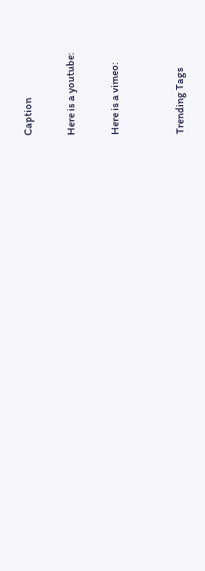Caption

Here is a youtube:

Here is a vimeo:


Trending Tags